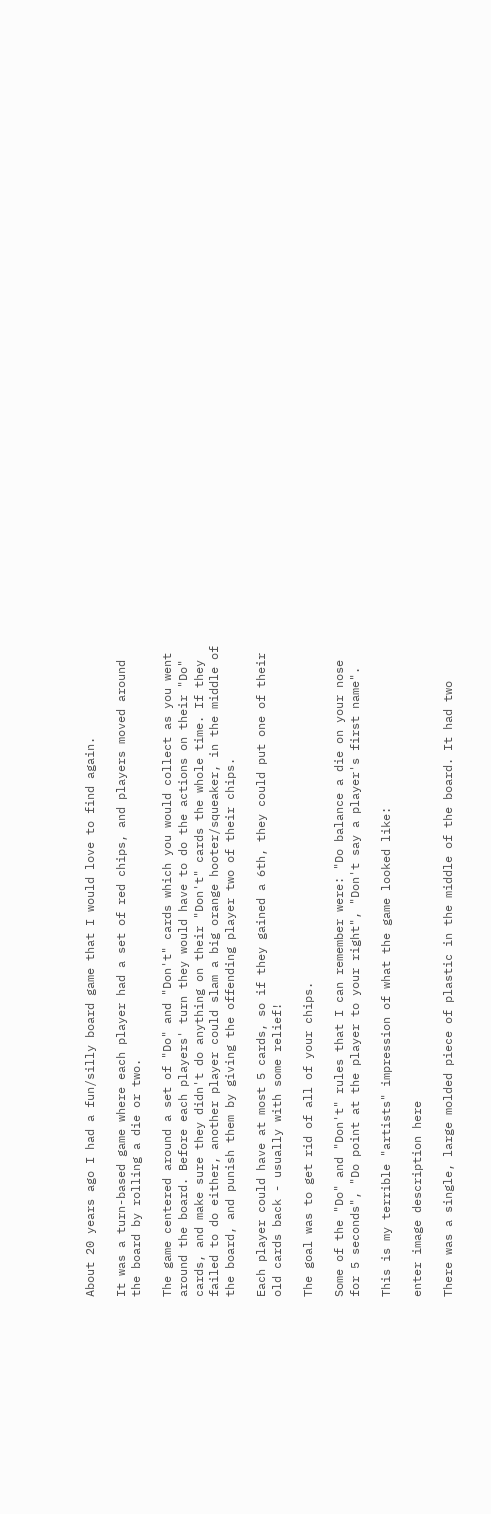About 20 years ago I had a fun/silly board game that I would love to find again.

It was a turn-based game where each player had a set of red chips, and players moved around the board by rolling a die or two.

The game centered around a set of "Do" and "Don't" cards which you would collect as you went around the board. Before each players' turn they would have to do the actions on their "Do" cards, and make sure they didn't do anything on their "Don't" cards the whole time. If they failed to do either, another player could slam a big orange hooter/squeaker, in the middle of the board, and punish them by giving the offending player two of their chips.

Each player could have at most 5 cards, so if they gained a 6th, they could put one of their old cards back - usually with some relief!

The goal was to get rid of all of your chips.

Some of the "Do" and "Don't" rules that I can remember were: "Do balance a die on your nose for 5 seconds", "Do point at the player to your right", "Don't say a player's first name".

This is my terrible "artists" impression of what the game looked like:

enter image description here

There was a single, large molded piece of plastic in the middle of the board. It had two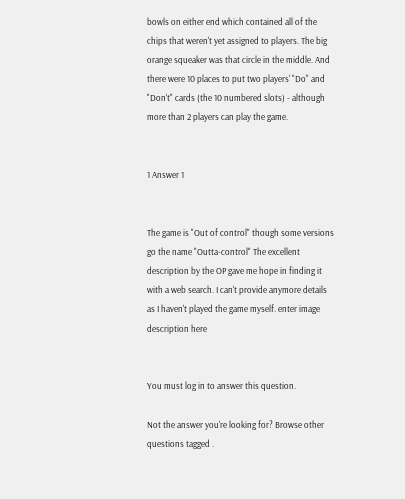bowls on either end which contained all of the chips that weren't yet assigned to players. The big orange squeaker was that circle in the middle. And there were 10 places to put two players' "Do" and "Don't" cards (the 10 numbered slots) - although more than 2 players can play the game.


1 Answer 1


The game is "Out of control" though some versions go the name "Outta-control" The excellent description by the OP gave me hope in finding it with a web search. I can't provide anymore details as I haven't played the game myself. enter image description here


You must log in to answer this question.

Not the answer you're looking for? Browse other questions tagged .